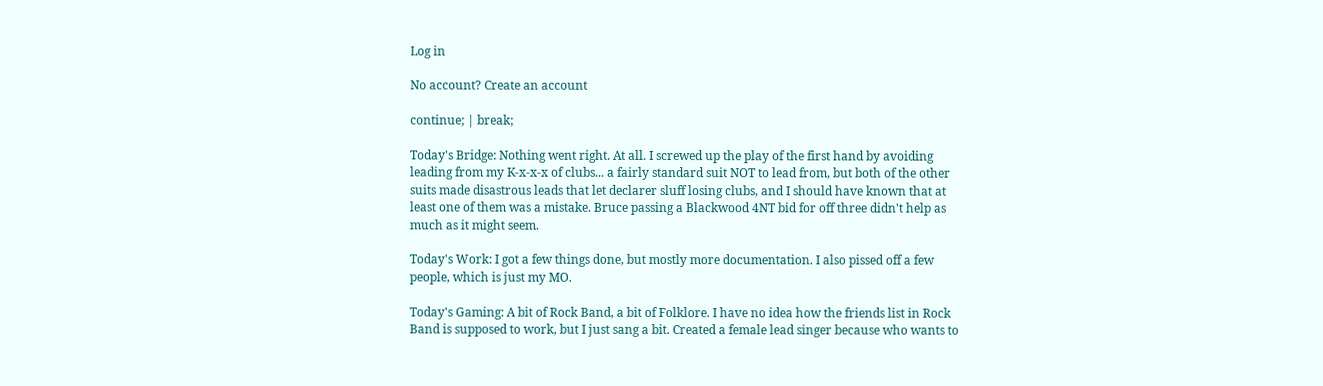Log in

No account? Create an account

continue; | break;

Today's Bridge: Nothing went right. At all. I screwed up the play of the first hand by avoiding leading from my K-x-x-x of clubs... a fairly standard suit NOT to lead from, but both of the other suits made disastrous leads that let declarer sluff losing clubs, and I should have known that at least one of them was a mistake. Bruce passing a Blackwood 4NT bid for off three didn't help as much as it might seem.

Today's Work: I got a few things done, but mostly more documentation. I also pissed off a few people, which is just my MO.

Today's Gaming: A bit of Rock Band, a bit of Folklore. I have no idea how the friends list in Rock Band is supposed to work, but I just sang a bit. Created a female lead singer because who wants to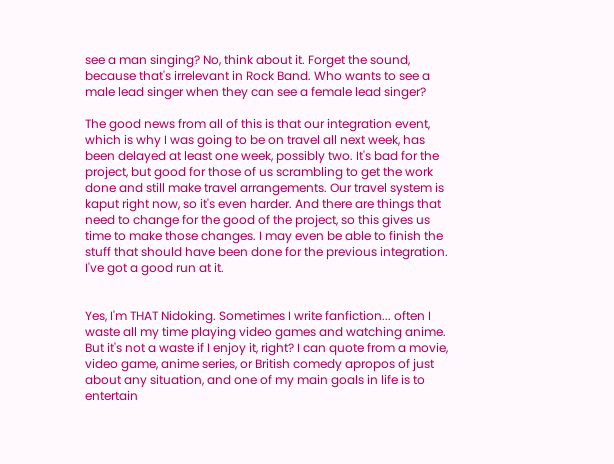see a man singing? No, think about it. Forget the sound, because that's irrelevant in Rock Band. Who wants to see a male lead singer when they can see a female lead singer?

The good news from all of this is that our integration event, which is why I was going to be on travel all next week, has been delayed at least one week, possibly two. It's bad for the project, but good for those of us scrambling to get the work done and still make travel arrangements. Our travel system is kaput right now, so it's even harder. And there are things that need to change for the good of the project, so this gives us time to make those changes. I may even be able to finish the stuff that should have been done for the previous integration. I've got a good run at it.


Yes, I'm THAT Nidoking. Sometimes I write fanfiction... often I waste all my time playing video games and watching anime. But it's not a waste if I enjoy it, right? I can quote from a movie, video game, anime series, or British comedy apropos of just about any situation, and one of my main goals in life is to entertain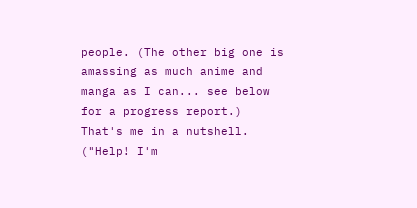people. (The other big one is amassing as much anime and manga as I can... see below for a progress report.) That's me in a nutshell. ("Help! I'm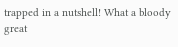trapped in a nutshell! What a bloody great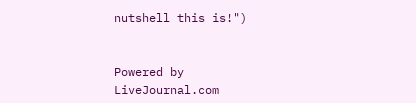nutshell this is!")


Powered by LiveJournal.com